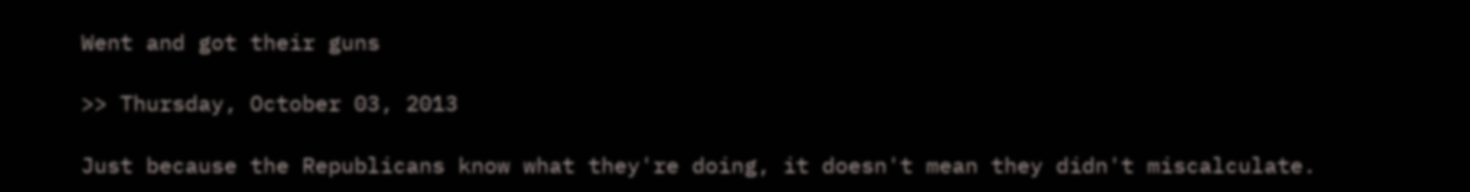Went and got their guns

>> Thursday, October 03, 2013

Just because the Republicans know what they're doing, it doesn't mean they didn't miscalculate.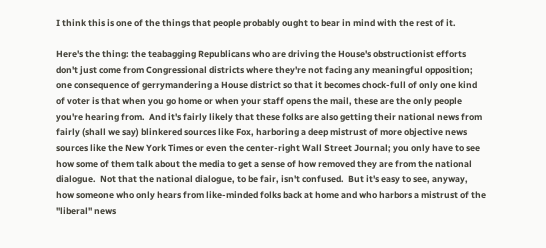I think this is one of the things that people probably ought to bear in mind with the rest of it.

Here's the thing: the teabagging Republicans who are driving the House's obstructionist efforts don't just come from Congressional districts where they're not facing any meaningful opposition; one consequence of gerrymandering a House district so that it becomes chock-full of only one kind of voter is that when you go home or when your staff opens the mail, these are the only people you're hearing from.  And it's fairly likely that these folks are also getting their national news from fairly (shall we say) blinkered sources like Fox, harboring a deep mistrust of more objective news sources like the New York Times or even the center-right Wall Street Journal; you only have to see how some of them talk about the media to get a sense of how removed they are from the national dialogue.  Not that the national dialogue, to be fair, isn't confused.  But it's easy to see, anyway, how someone who only hears from like-minded folks back at home and who harbors a mistrust of the "liberal" news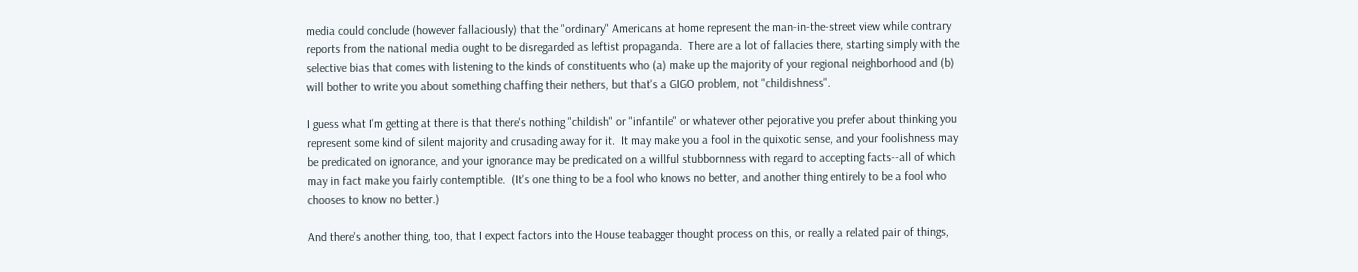media could conclude (however fallaciously) that the "ordinary" Americans at home represent the man-in-the-street view while contrary reports from the national media ought to be disregarded as leftist propaganda.  There are a lot of fallacies there, starting simply with the selective bias that comes with listening to the kinds of constituents who (a) make up the majority of your regional neighborhood and (b) will bother to write you about something chaffing their nethers, but that's a GIGO problem, not "childishness".

I guess what I'm getting at there is that there's nothing "childish" or "infantile" or whatever other pejorative you prefer about thinking you represent some kind of silent majority and crusading away for it.  It may make you a fool in the quixotic sense, and your foolishness may be predicated on ignorance, and your ignorance may be predicated on a willful stubbornness with regard to accepting facts--all of which may in fact make you fairly contemptible.  (It's one thing to be a fool who knows no better, and another thing entirely to be a fool who chooses to know no better.)

And there's another thing, too, that I expect factors into the House teabagger thought process on this, or really a related pair of things,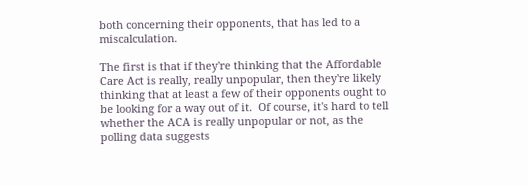both concerning their opponents, that has led to a miscalculation.

The first is that if they're thinking that the Affordable Care Act is really, really unpopular, then they're likely thinking that at least a few of their opponents ought to be looking for a way out of it.  Of course, it's hard to tell whether the ACA is really unpopular or not, as the polling data suggests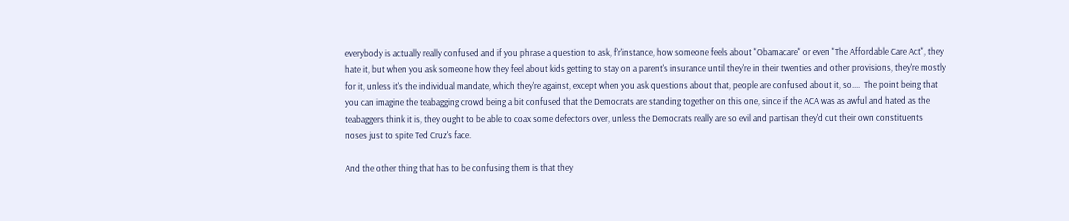everybody is actually really confused and if you phrase a question to ask, f'r'instance, how someone feels about "Obamacare" or even "The Affordable Care Act", they hate it, but when you ask someone how they feel about kids getting to stay on a parent's insurance until they're in their twenties and other provisions, they're mostly for it, unless it's the individual mandate, which they're against, except when you ask questions about that, people are confused about it, so....  The point being that you can imagine the teabagging crowd being a bit confused that the Democrats are standing together on this one, since if the ACA was as awful and hated as the teabaggers think it is, they ought to be able to coax some defectors over, unless the Democrats really are so evil and partisan they'd cut their own constituents noses just to spite Ted Cruz's face.

And the other thing that has to be confusing them is that they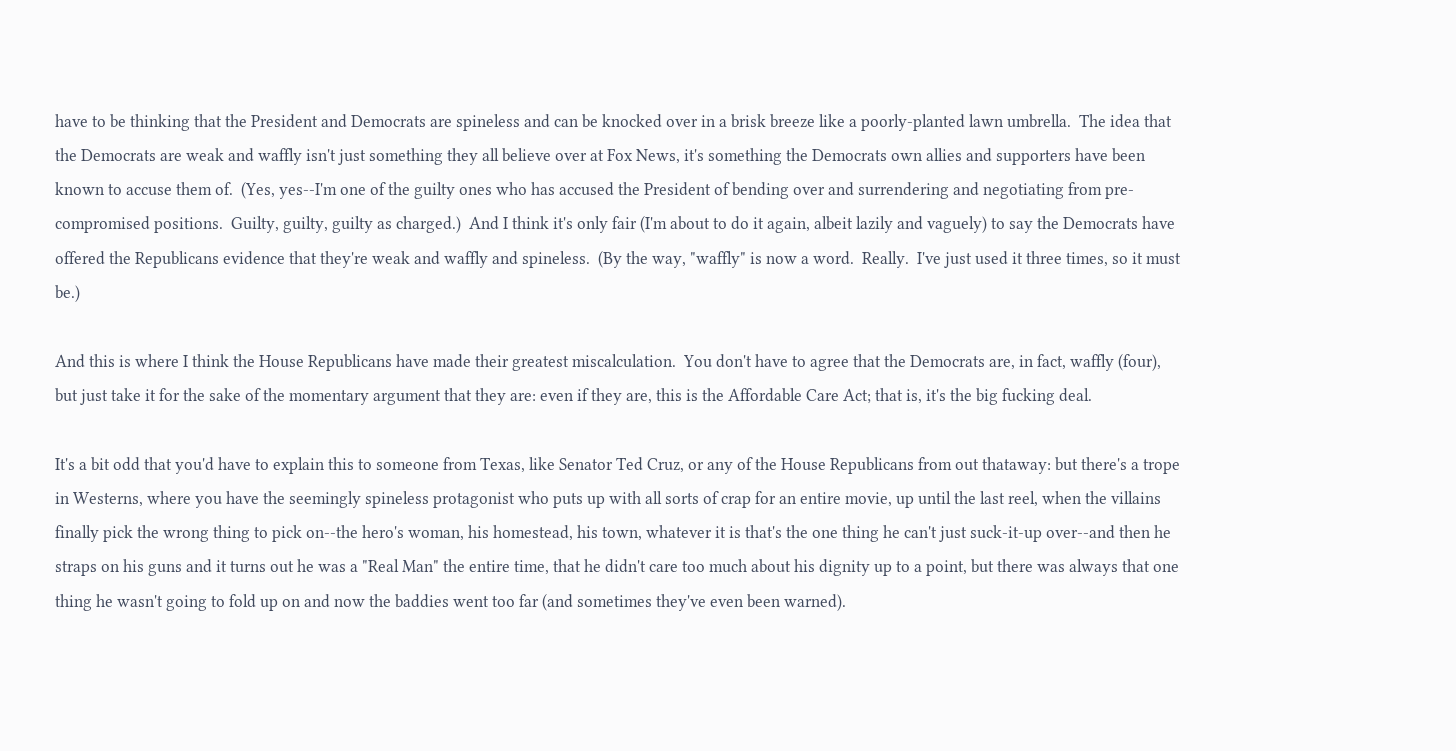have to be thinking that the President and Democrats are spineless and can be knocked over in a brisk breeze like a poorly-planted lawn umbrella.  The idea that the Democrats are weak and waffly isn't just something they all believe over at Fox News, it's something the Democrats own allies and supporters have been known to accuse them of.  (Yes, yes--I'm one of the guilty ones who has accused the President of bending over and surrendering and negotiating from pre-compromised positions.  Guilty, guilty, guilty as charged.)  And I think it's only fair (I'm about to do it again, albeit lazily and vaguely) to say the Democrats have offered the Republicans evidence that they're weak and waffly and spineless.  (By the way, "waffly" is now a word.  Really.  I've just used it three times, so it must be.)

And this is where I think the House Republicans have made their greatest miscalculation.  You don't have to agree that the Democrats are, in fact, waffly (four), but just take it for the sake of the momentary argument that they are: even if they are, this is the Affordable Care Act; that is, it's the big fucking deal.

It's a bit odd that you'd have to explain this to someone from Texas, like Senator Ted Cruz, or any of the House Republicans from out thataway: but there's a trope in Westerns, where you have the seemingly spineless protagonist who puts up with all sorts of crap for an entire movie, up until the last reel, when the villains finally pick the wrong thing to pick on--the hero's woman, his homestead, his town, whatever it is that's the one thing he can't just suck-it-up over--and then he straps on his guns and it turns out he was a "Real Man" the entire time, that he didn't care too much about his dignity up to a point, but there was always that one thing he wasn't going to fold up on and now the baddies went too far (and sometimes they've even been warned).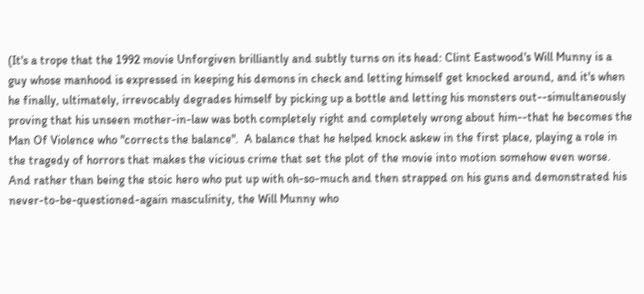(It's a trope that the 1992 movie Unforgiven brilliantly and subtly turns on its head: Clint Eastwood's Will Munny is a guy whose manhood is expressed in keeping his demons in check and letting himself get knocked around, and it's when he finally, ultimately, irrevocably degrades himself by picking up a bottle and letting his monsters out--simultaneously proving that his unseen mother-in-law was both completely right and completely wrong about him--that he becomes the Man Of Violence who "corrects the balance".  A balance that he helped knock askew in the first place, playing a role in the tragedy of horrors that makes the vicious crime that set the plot of the movie into motion somehow even worse.  And rather than being the stoic hero who put up with oh-so-much and then strapped on his guns and demonstrated his never-to-be-questioned-again masculinity, the Will Munny who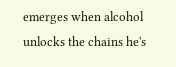emerges when alcohol unlocks the chains he's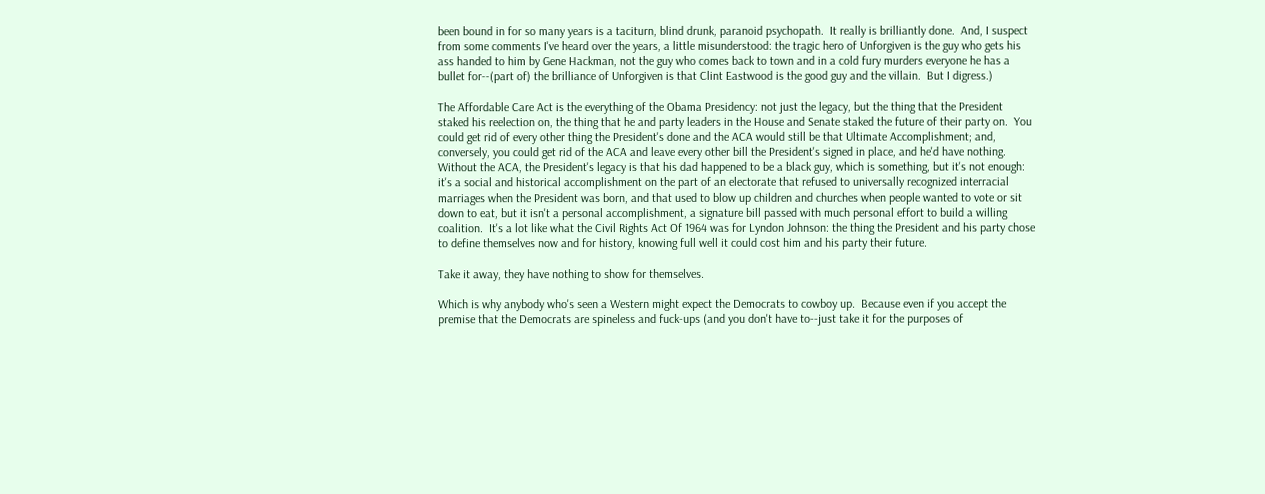been bound in for so many years is a taciturn, blind drunk, paranoid psychopath.  It really is brilliantly done.  And, I suspect from some comments I've heard over the years, a little misunderstood: the tragic hero of Unforgiven is the guy who gets his ass handed to him by Gene Hackman, not the guy who comes back to town and in a cold fury murders everyone he has a bullet for--(part of) the brilliance of Unforgiven is that Clint Eastwood is the good guy and the villain.  But I digress.)

The Affordable Care Act is the everything of the Obama Presidency: not just the legacy, but the thing that the President staked his reelection on, the thing that he and party leaders in the House and Senate staked the future of their party on.  You could get rid of every other thing the President's done and the ACA would still be that Ultimate Accomplishment; and, conversely, you could get rid of the ACA and leave every other bill the President's signed in place, and he'd have nothing.  Without the ACA, the President's legacy is that his dad happened to be a black guy, which is something, but it's not enough: it's a social and historical accomplishment on the part of an electorate that refused to universally recognized interracial marriages when the President was born, and that used to blow up children and churches when people wanted to vote or sit down to eat, but it isn't a personal accomplishment, a signature bill passed with much personal effort to build a willing coalition.  It's a lot like what the Civil Rights Act Of 1964 was for Lyndon Johnson: the thing the President and his party chose to define themselves now and for history, knowing full well it could cost him and his party their future.

Take it away, they have nothing to show for themselves.

Which is why anybody who's seen a Western might expect the Democrats to cowboy up.  Because even if you accept the premise that the Democrats are spineless and fuck-ups (and you don't have to--just take it for the purposes of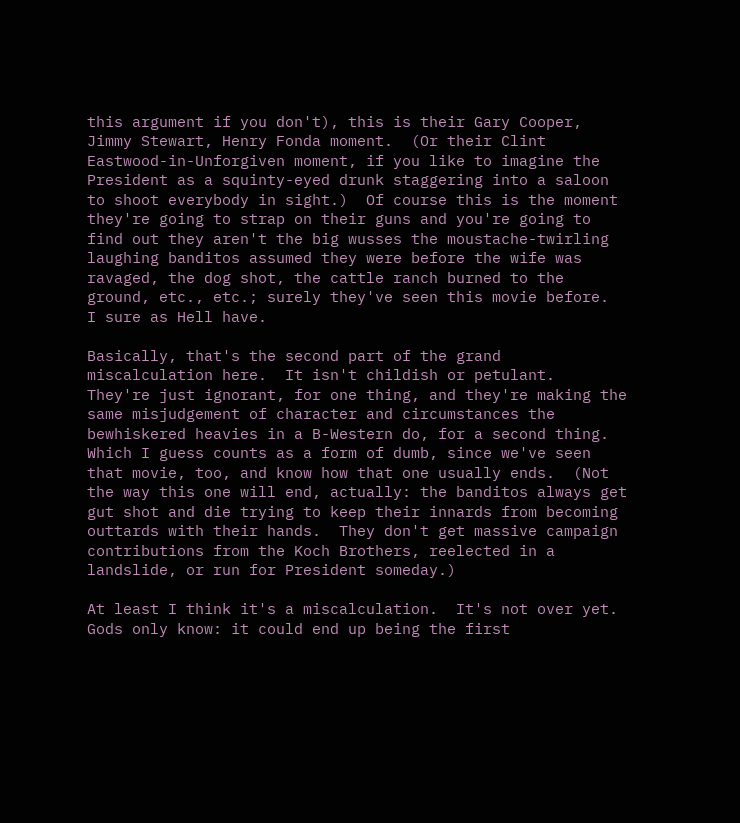this argument if you don't), this is their Gary Cooper, Jimmy Stewart, Henry Fonda moment.  (Or their Clint Eastwood-in-Unforgiven moment, if you like to imagine the President as a squinty-eyed drunk staggering into a saloon to shoot everybody in sight.)  Of course this is the moment they're going to strap on their guns and you're going to find out they aren't the big wusses the moustache-twirling laughing banditos assumed they were before the wife was ravaged, the dog shot, the cattle ranch burned to the ground, etc., etc.; surely they've seen this movie before.  I sure as Hell have.

Basically, that's the second part of the grand miscalculation here.  It isn't childish or petulant.  They're just ignorant, for one thing, and they're making the same misjudgement of character and circumstances the bewhiskered heavies in a B-Western do, for a second thing.  Which I guess counts as a form of dumb, since we've seen that movie, too, and know how that one usually ends.  (Not the way this one will end, actually: the banditos always get gut shot and die trying to keep their innards from becoming outtards with their hands.  They don't get massive campaign contributions from the Koch Brothers, reelected in a landslide, or run for President someday.)

At least I think it's a miscalculation.  It's not over yet.  Gods only know: it could end up being the first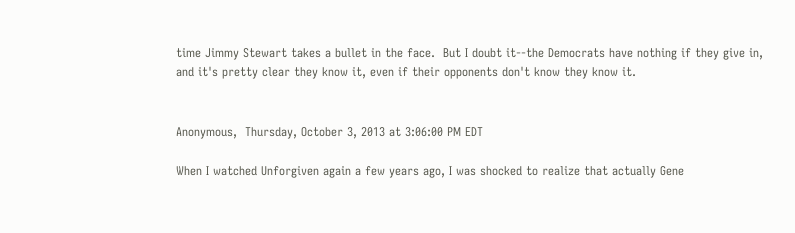time Jimmy Stewart takes a bullet in the face.  But I doubt it--the Democrats have nothing if they give in, and it's pretty clear they know it, even if their opponents don't know they know it.


Anonymous,  Thursday, October 3, 2013 at 3:06:00 PM EDT

When I watched Unforgiven again a few years ago, I was shocked to realize that actually Gene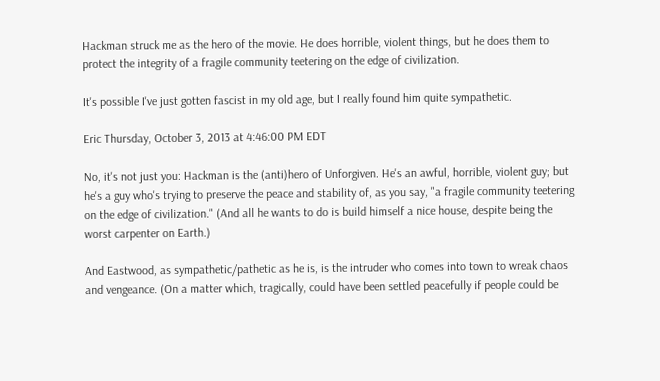Hackman struck me as the hero of the movie. He does horrible, violent things, but he does them to protect the integrity of a fragile community teetering on the edge of civilization.

It's possible I've just gotten fascist in my old age, but I really found him quite sympathetic.

Eric Thursday, October 3, 2013 at 4:46:00 PM EDT

No, it's not just you: Hackman is the (anti)hero of Unforgiven. He's an awful, horrible, violent guy; but he's a guy who's trying to preserve the peace and stability of, as you say, "a fragile community teetering on the edge of civilization." (And all he wants to do is build himself a nice house, despite being the worst carpenter on Earth.)

And Eastwood, as sympathetic/pathetic as he is, is the intruder who comes into town to wreak chaos and vengeance. (On a matter which, tragically, could have been settled peacefully if people could be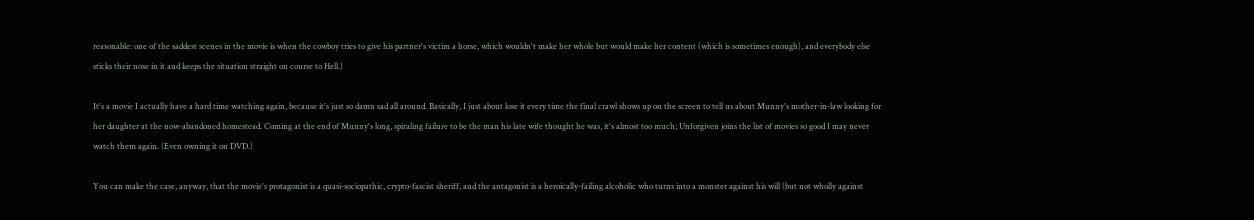reasonable: one of the saddest scenes in the movie is when the cowboy tries to give his partner's victim a horse, which wouldn't make her whole but would make her content (which is sometimes enough), and everybody else sticks their nose in it and keeps the situation straight on course to Hell.)

It's a movie I actually have a hard time watching again, because it's just so damn sad all around. Basically, I just about lose it every time the final crawl shows up on the screen to tell us about Munny's mother-in-law looking for her daughter at the now-abandoned homestead. Coming at the end of Munny's long, spiraling failure to be the man his late wife thought he was, it's almost too much; Unforgiven joins the list of movies so good I may never watch them again. (Even owning it on DVD.)

You can make the case, anyway, that the movie's protagonist is a quasi-sociopathic, crypto-fascist sheriff, and the antagonist is a heroically-failing alcoholic who turns into a monster against his will (but not wholly against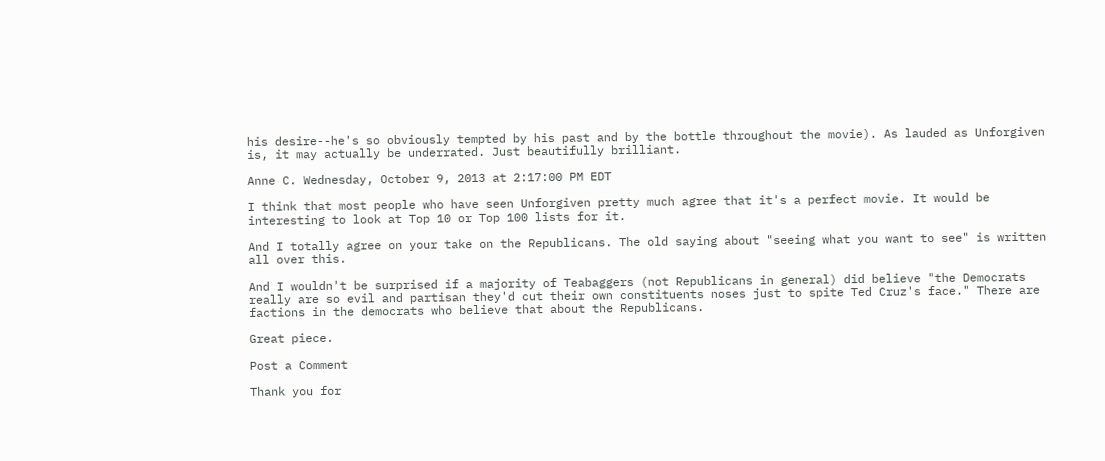his desire--he's so obviously tempted by his past and by the bottle throughout the movie). As lauded as Unforgiven is, it may actually be underrated. Just beautifully brilliant.

Anne C. Wednesday, October 9, 2013 at 2:17:00 PM EDT

I think that most people who have seen Unforgiven pretty much agree that it's a perfect movie. It would be interesting to look at Top 10 or Top 100 lists for it.

And I totally agree on your take on the Republicans. The old saying about "seeing what you want to see" is written all over this.

And I wouldn't be surprised if a majority of Teabaggers (not Republicans in general) did believe "the Democrats really are so evil and partisan they'd cut their own constituents noses just to spite Ted Cruz's face." There are factions in the democrats who believe that about the Republicans.

Great piece.

Post a Comment

Thank you for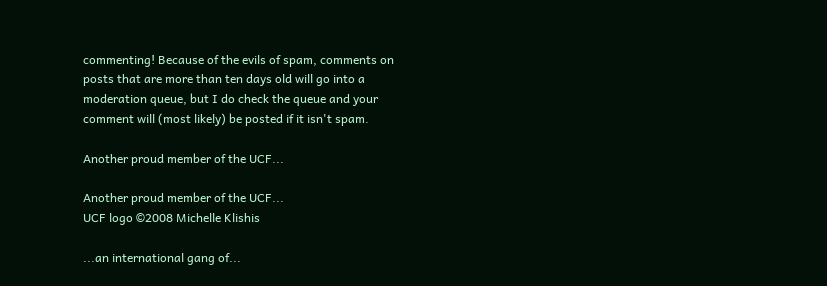commenting! Because of the evils of spam, comments on posts that are more than ten days old will go into a moderation queue, but I do check the queue and your comment will (most likely) be posted if it isn't spam.

Another proud member of the UCF...

Another proud member of the UCF...
UCF logo ©2008 Michelle Klishis

...an international gang of...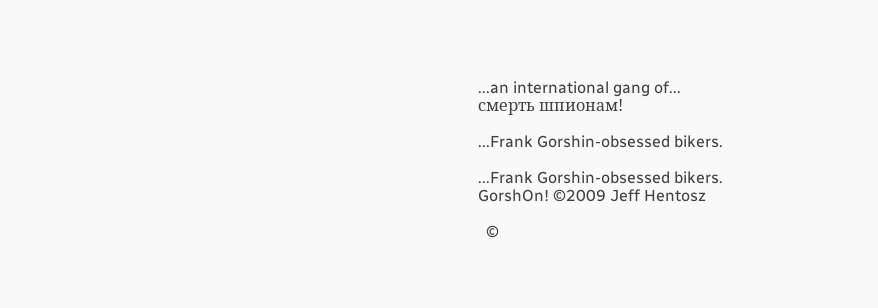...an international gang of...
смерть шпионам!

...Frank Gorshin-obsessed bikers.

...Frank Gorshin-obsessed bikers.
GorshOn! ©2009 Jeff Hentosz

  ©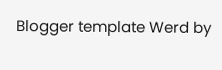Blogger template Werd by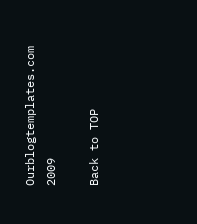Ourblogtemplates.com 2009

Back to TOP